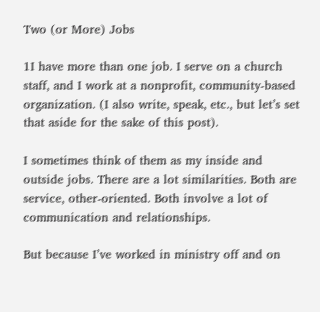Two (or More) Jobs

1I have more than one job. I serve on a church staff, and I work at a nonprofit, community-based organization. (I also write, speak, etc., but let’s set that aside for the sake of this post).

I sometimes think of them as my inside and outside jobs. There are a lot similarities. Both are service, other-oriented. Both involve a lot of communication and relationships.

But because I’ve worked in ministry off and on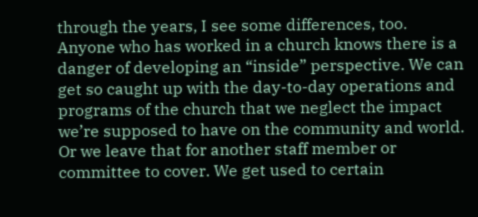through the years, I see some differences, too. Anyone who has worked in a church knows there is a danger of developing an “inside” perspective. We can get so caught up with the day-to-day operations and programs of the church that we neglect the impact we’re supposed to have on the community and world. Or we leave that for another staff member or committee to cover. We get used to certain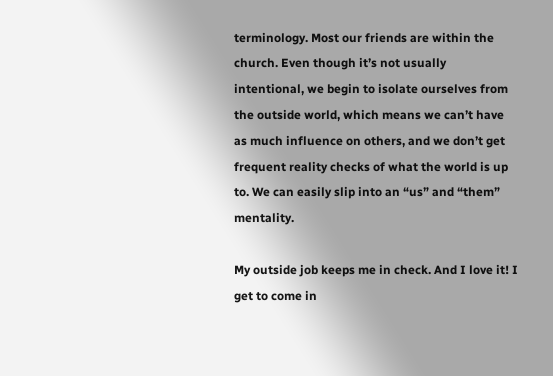terminology. Most our friends are within the church. Even though it’s not usually intentional, we begin to isolate ourselves from the outside world, which means we can’t have as much influence on others, and we don’t get frequent reality checks of what the world is up to. We can easily slip into an “us” and “them” mentality.

My outside job keeps me in check. And I love it! I get to come in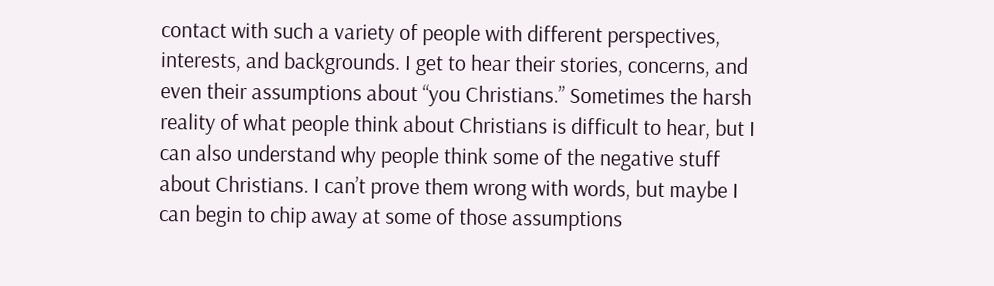contact with such a variety of people with different perspectives, interests, and backgrounds. I get to hear their stories, concerns, and even their assumptions about “you Christians.” Sometimes the harsh reality of what people think about Christians is difficult to hear, but I can also understand why people think some of the negative stuff about Christians. I can’t prove them wrong with words, but maybe I can begin to chip away at some of those assumptions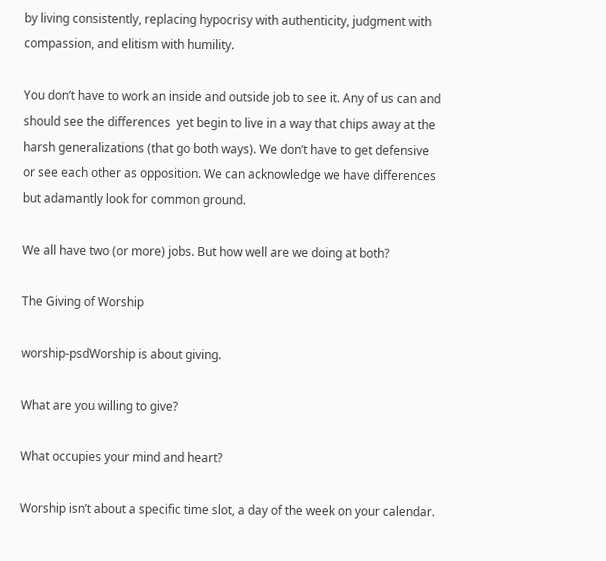by living consistently, replacing hypocrisy with authenticity, judgment with compassion, and elitism with humility.

You don’t have to work an inside and outside job to see it. Any of us can and should see the differences  yet begin to live in a way that chips away at the harsh generalizations (that go both ways). We don’t have to get defensive or see each other as opposition. We can acknowledge we have differences but adamantly look for common ground.

We all have two (or more) jobs. But how well are we doing at both?

The Giving of Worship

worship-psdWorship is about giving.

What are you willing to give?

What occupies your mind and heart?

Worship isn’t about a specific time slot, a day of the week on your calendar.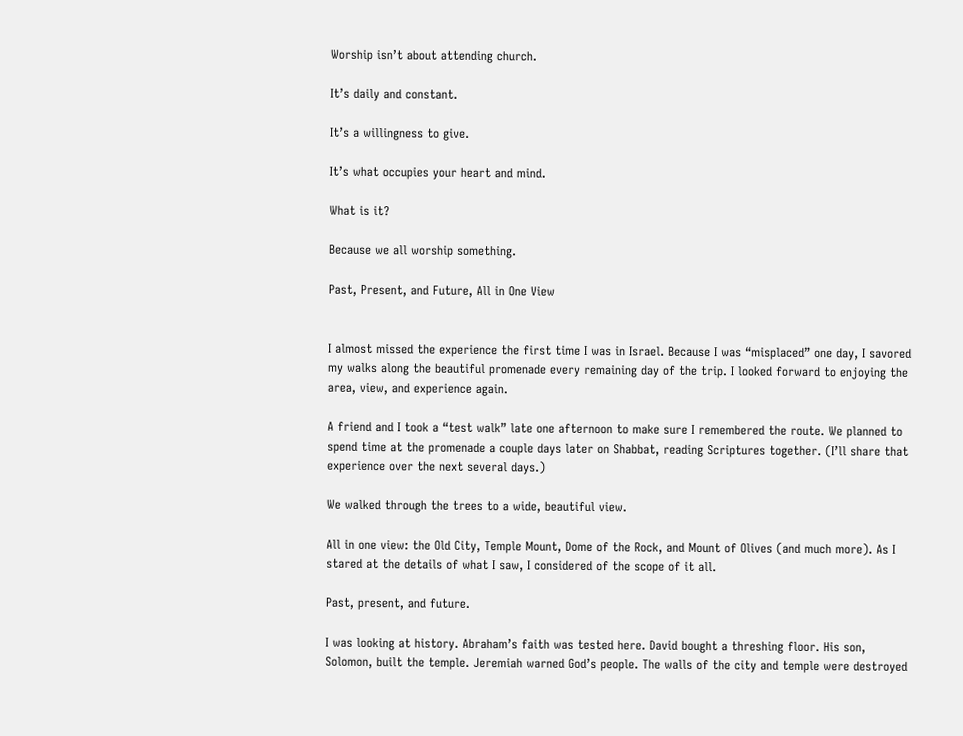Worship isn’t about attending church.

It’s daily and constant.

It’s a willingness to give.

It’s what occupies your heart and mind.

What is it?

Because we all worship something.

Past, Present, and Future, All in One View


I almost missed the experience the first time I was in Israel. Because I was “misplaced” one day, I savored my walks along the beautiful promenade every remaining day of the trip. I looked forward to enjoying the area, view, and experience again.

A friend and I took a “test walk” late one afternoon to make sure I remembered the route. We planned to spend time at the promenade a couple days later on Shabbat, reading Scriptures together. (I’ll share that experience over the next several days.)

We walked through the trees to a wide, beautiful view.

All in one view: the Old City, Temple Mount, Dome of the Rock, and Mount of Olives (and much more). As I stared at the details of what I saw, I considered of the scope of it all.

Past, present, and future.

I was looking at history. Abraham’s faith was tested here. David bought a threshing floor. His son, Solomon, built the temple. Jeremiah warned God’s people. The walls of the city and temple were destroyed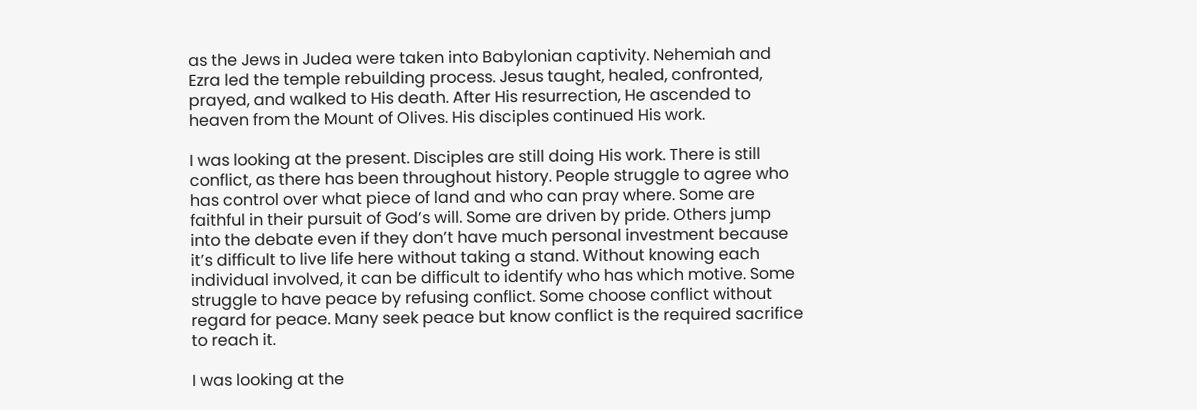as the Jews in Judea were taken into Babylonian captivity. Nehemiah and Ezra led the temple rebuilding process. Jesus taught, healed, confronted, prayed, and walked to His death. After His resurrection, He ascended to heaven from the Mount of Olives. His disciples continued His work.

I was looking at the present. Disciples are still doing His work. There is still conflict, as there has been throughout history. People struggle to agree who has control over what piece of land and who can pray where. Some are faithful in their pursuit of God’s will. Some are driven by pride. Others jump into the debate even if they don’t have much personal investment because it’s difficult to live life here without taking a stand. Without knowing each individual involved, it can be difficult to identify who has which motive. Some struggle to have peace by refusing conflict. Some choose conflict without regard for peace. Many seek peace but know conflict is the required sacrifice to reach it.

I was looking at the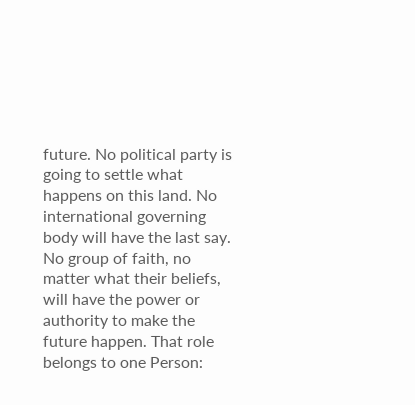future. No political party is going to settle what happens on this land. No international governing body will have the last say. No group of faith, no matter what their beliefs, will have the power or authority to make the future happen. That role belongs to one Person: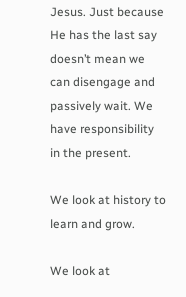Jesus. Just because He has the last say doesn’t mean we can disengage and passively wait. We have responsibility in the present.

We look at history to learn and grow.

We look at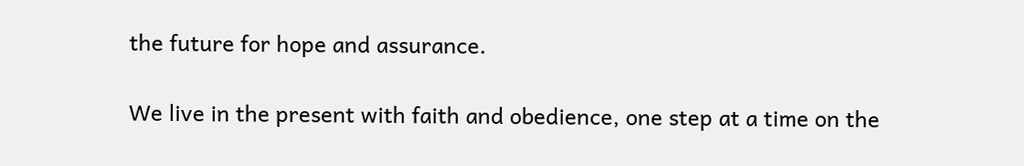the future for hope and assurance.

We live in the present with faith and obedience, one step at a time on the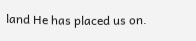land He has placed us on.